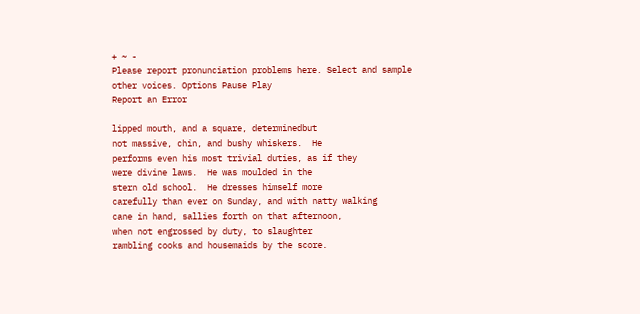+ ~ -
Please report pronunciation problems here. Select and sample other voices. Options Pause Play
Report an Error

lipped mouth, and a square, determinedbut
not massive, chin, and bushy whiskers.  He
performs even his most trivial duties, as if they
were divine laws.  He was moulded in the
stern old school.  He dresses himself more
carefully than ever on Sunday, and with natty walking
cane in hand, sallies forth on that afternoon,
when not engrossed by duty, to slaughter
rambling cooks and housemaids by the score.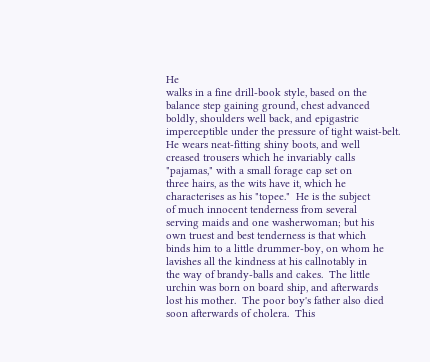He
walks in a fine drill-book style, based on the
balance step gaining ground, chest advanced
boldly, shoulders well back, and epigastric
imperceptible under the pressure of tight waist-belt.
He wears neat-fitting shiny boots, and well
creased trousers which he invariably calls
"pajamas," with a small forage cap set on
three hairs, as the wits have it, which he
characterises as his "topee."  He is the subject
of much innocent tenderness from several
serving maids and one washerwoman; but his
own truest and best tenderness is that which
binds him to a little drummer-boy, on whom he
lavishes all the kindness at his callnotably in
the way of brandy-balls and cakes.  The little
urchin was born on board ship, and afterwards
lost his mother.  The poor boy's father also died
soon afterwards of cholera.  This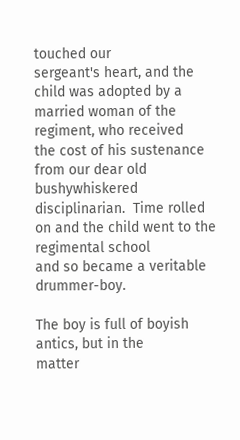touched our
sergeant's heart, and the child was adopted by a
married woman of the regiment, who received
the cost of his sustenance from our dear old
bushywhiskered disciplinarian.  Time rolled
on and the child went to the regimental school
and so became a veritable drummer-boy.

The boy is full of boyish antics, but in the
matter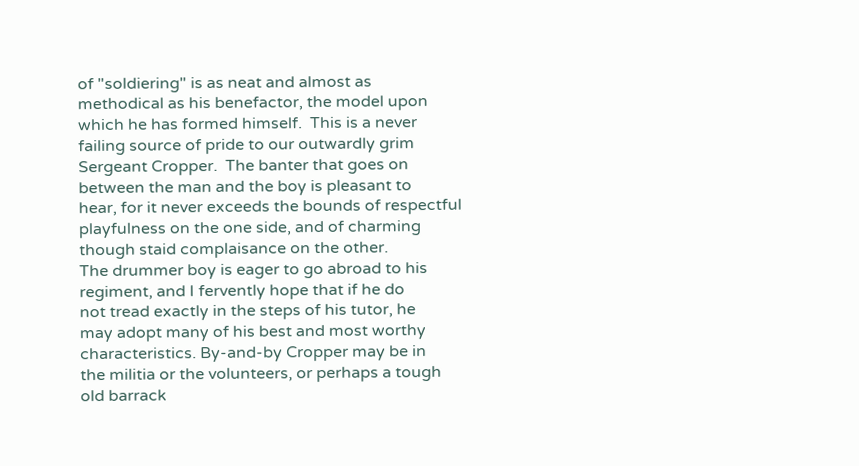of "soldiering" is as neat and almost as
methodical as his benefactor, the model upon
which he has formed himself.  This is a never
failing source of pride to our outwardly grim
Sergeant Cropper.  The banter that goes on
between the man and the boy is pleasant to
hear, for it never exceeds the bounds of respectful
playfulness on the one side, and of charming
though staid complaisance on the other.
The drummer boy is eager to go abroad to his
regiment, and I fervently hope that if he do
not tread exactly in the steps of his tutor, he
may adopt many of his best and most worthy
characteristics. By-and-by Cropper may be in
the militia or the volunteers, or perhaps a tough
old barrack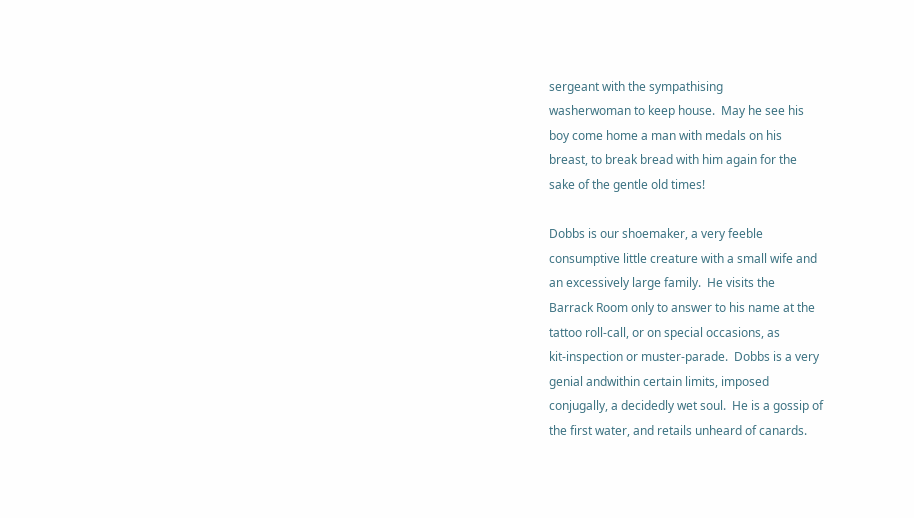sergeant with the sympathising
washerwoman to keep house.  May he see his
boy come home a man with medals on his
breast, to break bread with him again for the
sake of the gentle old times!

Dobbs is our shoemaker, a very feeble
consumptive little creature with a small wife and
an excessively large family.  He visits the
Barrack Room only to answer to his name at the
tattoo roll-call, or on special occasions, as
kit-inspection or muster-parade.  Dobbs is a very
genial andwithin certain limits, imposed
conjugally, a decidedly wet soul.  He is a gossip of
the first water, and retails unheard of canards.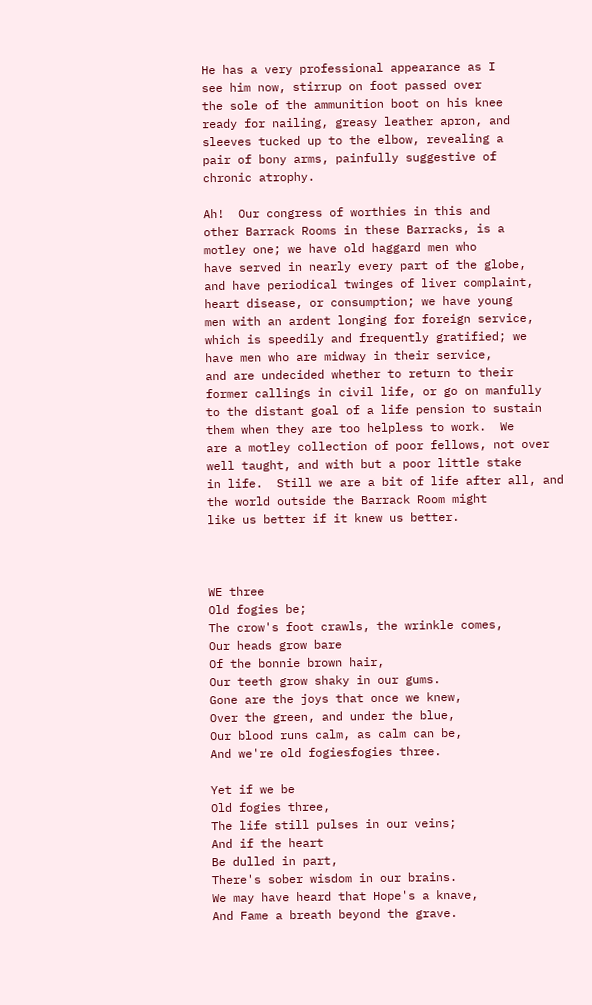He has a very professional appearance as I
see him now, stirrup on foot passed over
the sole of the ammunition boot on his knee
ready for nailing, greasy leather apron, and
sleeves tucked up to the elbow, revealing a
pair of bony arms, painfully suggestive of
chronic atrophy.

Ah!  Our congress of worthies in this and
other Barrack Rooms in these Barracks, is a
motley one; we have old haggard men who
have served in nearly every part of the globe,
and have periodical twinges of liver complaint,
heart disease, or consumption; we have young
men with an ardent longing for foreign service,
which is speedily and frequently gratified; we
have men who are midway in their service,
and are undecided whether to return to their
former callings in civil life, or go on manfully
to the distant goal of a life pension to sustain
them when they are too helpless to work.  We
are a motley collection of poor fellows, not over
well taught, and with but a poor little stake
in life.  Still we are a bit of life after all, and
the world outside the Barrack Room might
like us better if it knew us better.



WE three
Old fogies be;
The crow's foot crawls, the wrinkle comes,
Our heads grow bare
Of the bonnie brown hair,
Our teeth grow shaky in our gums.
Gone are the joys that once we knew,
Over the green, and under the blue,
Our blood runs calm, as calm can be,
And we're old fogiesfogies three.

Yet if we be
Old fogies three,
The life still pulses in our veins;
And if the heart
Be dulled in part,
There's sober wisdom in our brains.
We may have heard that Hope's a knave,
And Fame a breath beyond the grave.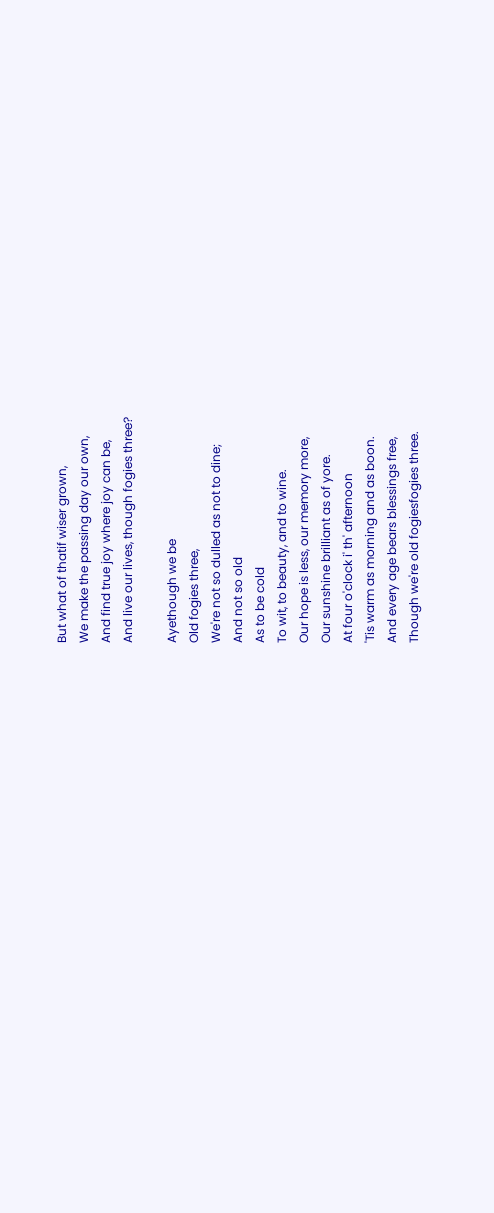But what of thatif wiser grown,
We make the passing day our own,
And find true joy where joy can be,
And live our lives, though fogies three?

Ayethough we be
Old fogies three,
We're not so dulled as not to dine;
And not so old
As to be cold
To wit, to beauty, and to wine.
Our hope is less, our memory more,
Our sunshine brilliant as of yore.
At four o'clock i' th' afternoon
'Tis warm as morning and as boon.
And every age bears blessings free,
Though we're old fogiesfogies three.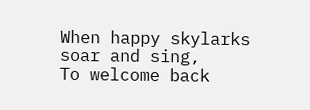When happy skylarks soar and sing,
To welcome back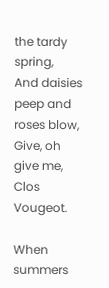the tardy spring,
And daisies peep and roses blow,
Give, oh give me, Clos Vougeot.

When summers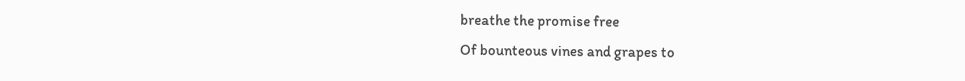breathe the promise free
Of bounteous vines and grapes to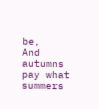be,
And autumns pay what summers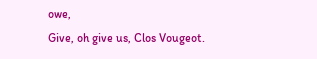owe,
Give, oh give us, Clos Vougeot.